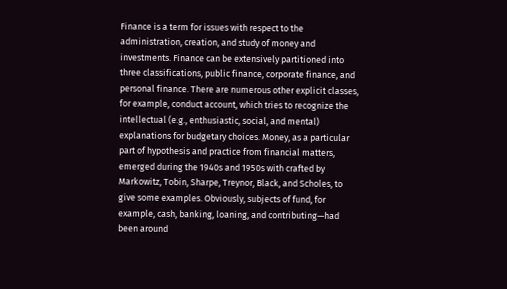Finance is a term for issues with respect to the administration, creation, and study of money and investments. Finance can be extensively partitioned into three classifications, public finance, corporate finance, and personal finance. There are numerous other explicit classes, for example, conduct account, which tries to recognize the intellectual (e.g., enthusiastic, social, and mental) explanations for budgetary choices. Money, as a particular part of hypothesis and practice from financial matters, emerged during the 1940s and 1950s with crafted by Markowitz, Tobin, Sharpe, Treynor, Black, and Scholes, to give some examples. Obviously, subjects of fund, for example, cash, banking, loaning, and contributing—had been around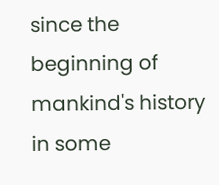since the beginning of mankind's history in some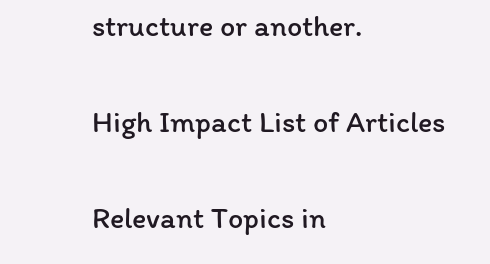structure or another.

High Impact List of Articles

Relevant Topics in